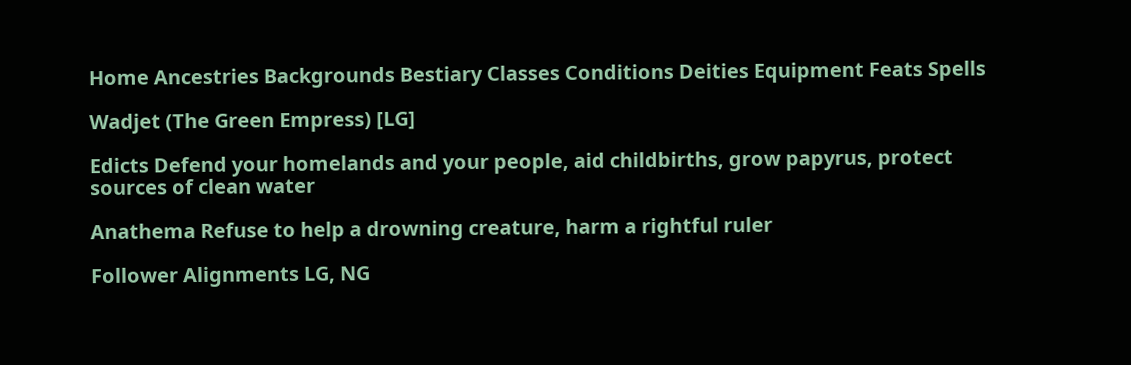Home Ancestries Backgrounds Bestiary Classes Conditions Deities Equipment Feats Spells

Wadjet (The Green Empress) [LG]

Edicts Defend your homelands and your people, aid childbirths, grow papyrus, protect sources of clean water

Anathema Refuse to help a drowning creature, harm a rightful ruler

Follower Alignments LG, NG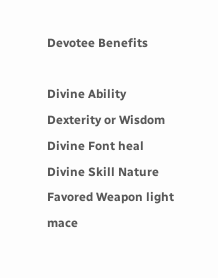Devotee Benefits

Divine Ability Dexterity or Wisdom
Divine Font heal
Divine Skill Nature
Favored Weapon light mace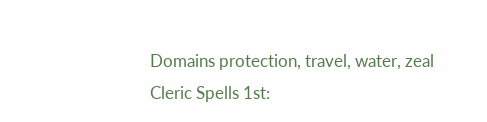Domains protection, travel, water, zeal
Cleric Spells 1st: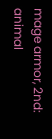mage armor, 2nd: animal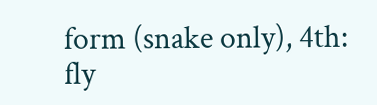form (snake only), 4th: fly